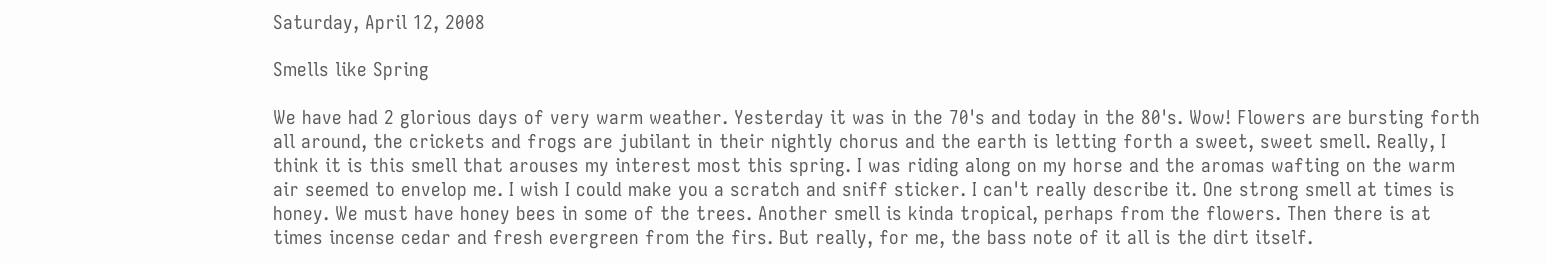Saturday, April 12, 2008

Smells like Spring

We have had 2 glorious days of very warm weather. Yesterday it was in the 70's and today in the 80's. Wow! Flowers are bursting forth all around, the crickets and frogs are jubilant in their nightly chorus and the earth is letting forth a sweet, sweet smell. Really, I think it is this smell that arouses my interest most this spring. I was riding along on my horse and the aromas wafting on the warm air seemed to envelop me. I wish I could make you a scratch and sniff sticker. I can't really describe it. One strong smell at times is honey. We must have honey bees in some of the trees. Another smell is kinda tropical, perhaps from the flowers. Then there is at times incense cedar and fresh evergreen from the firs. But really, for me, the bass note of it all is the dirt itself.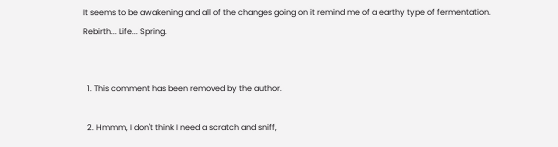It seems to be awakening and all of the changes going on it remind me of a earthy type of fermentation. Rebirth... Life... Spring.


  1. This comment has been removed by the author.

  2. Hmmm, I don't think I need a scratch and sniff,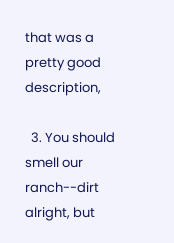that was a pretty good description,

  3. You should smell our ranch--dirt alright, but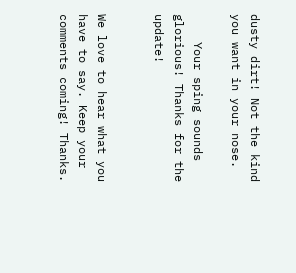dusty dirt! Not the kind you want in your nose.

    Your sping sounds glorious! Thanks for the update!


We love to hear what you have to say. Keep your comments coming! Thanks.